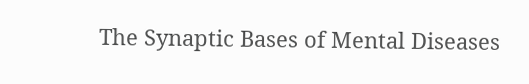The Synaptic Bases of Mental Diseases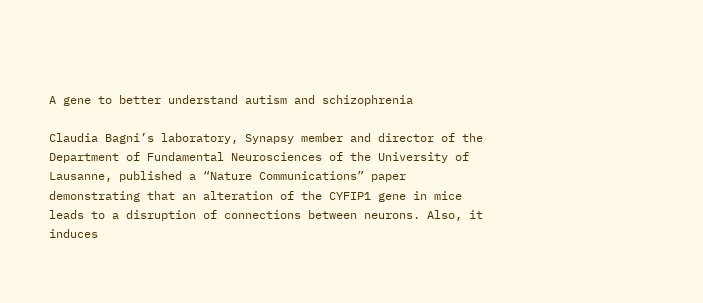A gene to better understand autism and schizophrenia

Claudia Bagni’s laboratory, Synapsy member and director of the Department of Fundamental Neurosciences of the University of Lausanne, published a “Nature Communications” paper demonstrating that an alteration of the CYFIP1 gene in mice leads to a disruption of connections between neurons. Also, it induces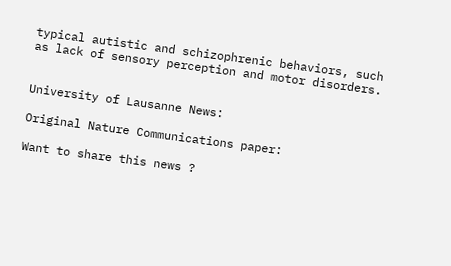typical autistic and schizophrenic behaviors, such as lack of sensory perception and motor disorders.


University of Lausanne News:

Original Nature Communications paper:

Want to share this news ?